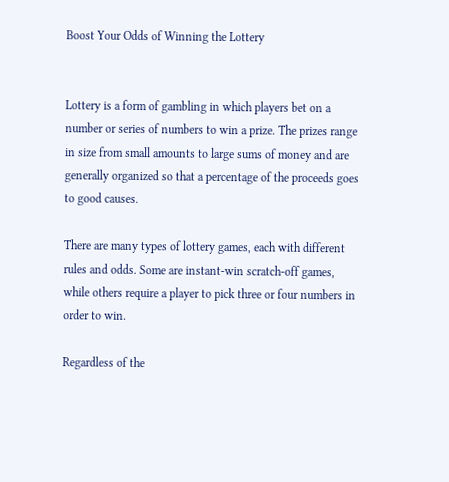Boost Your Odds of Winning the Lottery


Lottery is a form of gambling in which players bet on a number or series of numbers to win a prize. The prizes range in size from small amounts to large sums of money and are generally organized so that a percentage of the proceeds goes to good causes.

There are many types of lottery games, each with different rules and odds. Some are instant-win scratch-off games, while others require a player to pick three or four numbers in order to win.

Regardless of the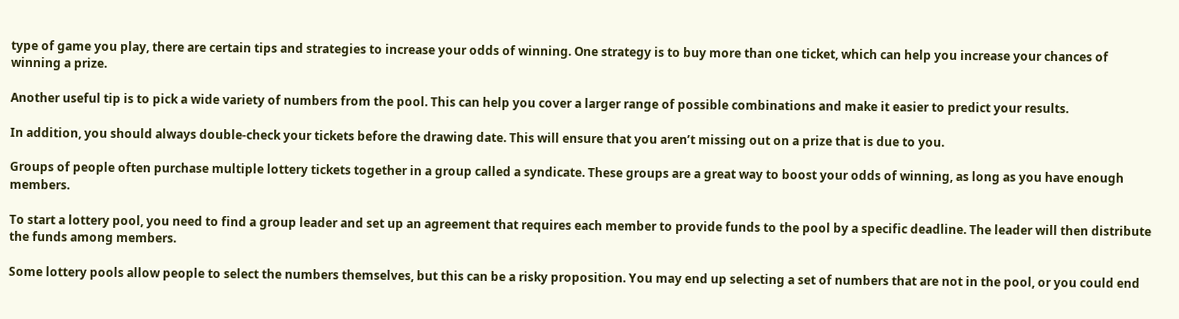type of game you play, there are certain tips and strategies to increase your odds of winning. One strategy is to buy more than one ticket, which can help you increase your chances of winning a prize.

Another useful tip is to pick a wide variety of numbers from the pool. This can help you cover a larger range of possible combinations and make it easier to predict your results.

In addition, you should always double-check your tickets before the drawing date. This will ensure that you aren’t missing out on a prize that is due to you.

Groups of people often purchase multiple lottery tickets together in a group called a syndicate. These groups are a great way to boost your odds of winning, as long as you have enough members.

To start a lottery pool, you need to find a group leader and set up an agreement that requires each member to provide funds to the pool by a specific deadline. The leader will then distribute the funds among members.

Some lottery pools allow people to select the numbers themselves, but this can be a risky proposition. You may end up selecting a set of numbers that are not in the pool, or you could end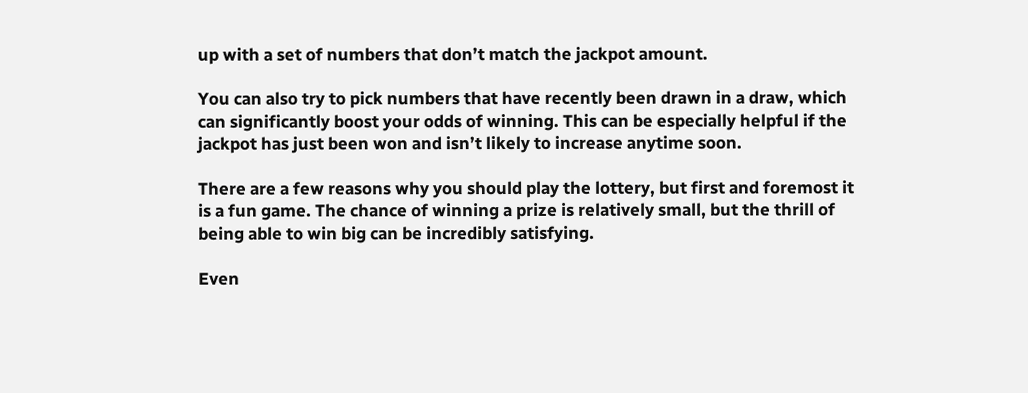up with a set of numbers that don’t match the jackpot amount.

You can also try to pick numbers that have recently been drawn in a draw, which can significantly boost your odds of winning. This can be especially helpful if the jackpot has just been won and isn’t likely to increase anytime soon.

There are a few reasons why you should play the lottery, but first and foremost it is a fun game. The chance of winning a prize is relatively small, but the thrill of being able to win big can be incredibly satisfying.

Even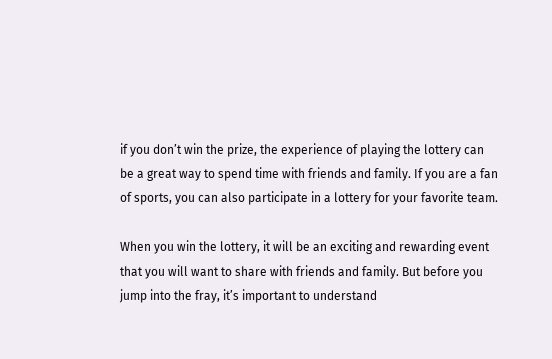if you don’t win the prize, the experience of playing the lottery can be a great way to spend time with friends and family. If you are a fan of sports, you can also participate in a lottery for your favorite team.

When you win the lottery, it will be an exciting and rewarding event that you will want to share with friends and family. But before you jump into the fray, it’s important to understand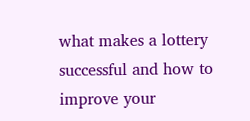what makes a lottery successful and how to improve your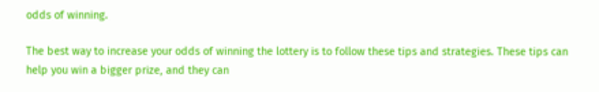odds of winning.

The best way to increase your odds of winning the lottery is to follow these tips and strategies. These tips can help you win a bigger prize, and they can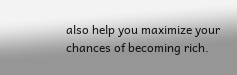also help you maximize your chances of becoming rich.